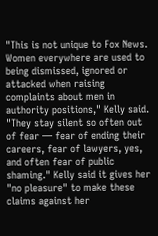"This is not unique to Fox News. Women everywhere are used to being dismissed, ignored or attacked when raising complaints about men in authority positions," Kelly said. "They stay silent so often out of fear — fear of ending their careers, fear of lawyers, yes, and often fear of public shaming." Kelly said it gives her "no pleasure" to make these claims against her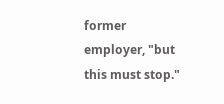former employer, "but this must stop."